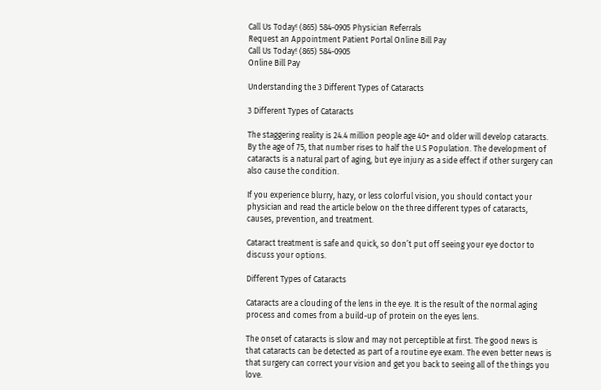Call Us Today! (865) 584-0905 Physician Referrals
Request an Appointment Patient Portal Online Bill Pay
Call Us Today! (865) 584-0905
Online Bill Pay

Understanding the 3 Different Types of Cataracts

3 Different Types of Cataracts

The staggering reality is 24.4 million people age 40+ and older will develop cataracts. By the age of 75, that number rises to half the U.S Population. The development of cataracts is a natural part of aging, but eye injury as a side effect if other surgery can also cause the condition.

If you experience blurry, hazy, or less colorful vision, you should contact your physician and read the article below on the three different types of cataracts, causes, prevention, and treatment.

Cataract treatment is safe and quick, so don’t put off seeing your eye doctor to discuss your options.

Different Types of Cataracts

Cataracts are a clouding of the lens in the eye. It is the result of the normal aging process and comes from a build-up of protein on the eyes lens.

The onset of cataracts is slow and may not perceptible at first. The good news is that cataracts can be detected as part of a routine eye exam. The even better news is that surgery can correct your vision and get you back to seeing all of the things you love.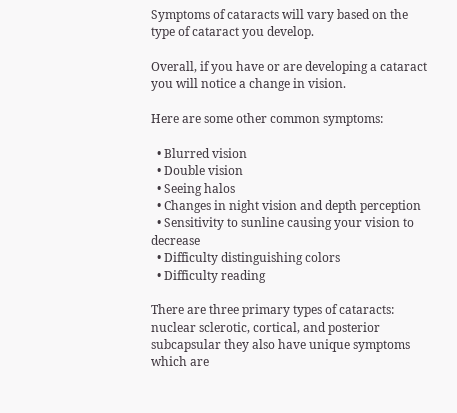Symptoms of cataracts will vary based on the type of cataract you develop.

Overall, if you have or are developing a cataract you will notice a change in vision.

Here are some other common symptoms:

  • Blurred vision
  • Double vision
  • Seeing halos
  • Changes in night vision and depth perception
  • Sensitivity to sunline causing your vision to decrease
  • Difficulty distinguishing colors
  • Difficulty reading

There are three primary types of cataracts: nuclear sclerotic, cortical, and posterior subcapsular they also have unique symptoms which are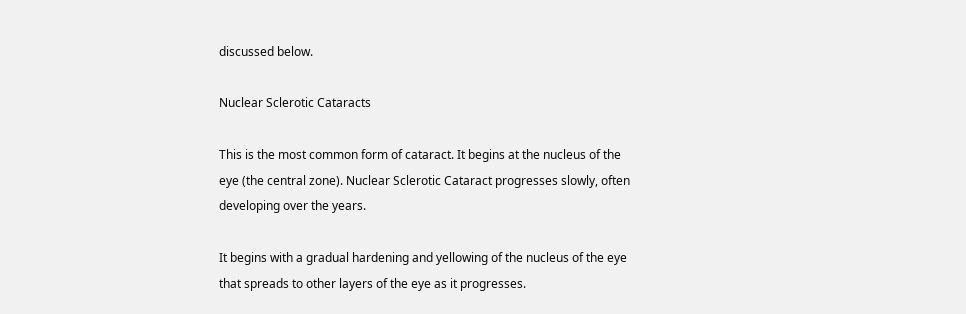discussed below.

Nuclear Sclerotic Cataracts

This is the most common form of cataract. It begins at the nucleus of the eye (the central zone). Nuclear Sclerotic Cataract progresses slowly, often developing over the years.

It begins with a gradual hardening and yellowing of the nucleus of the eye that spreads to other layers of the eye as it progresses.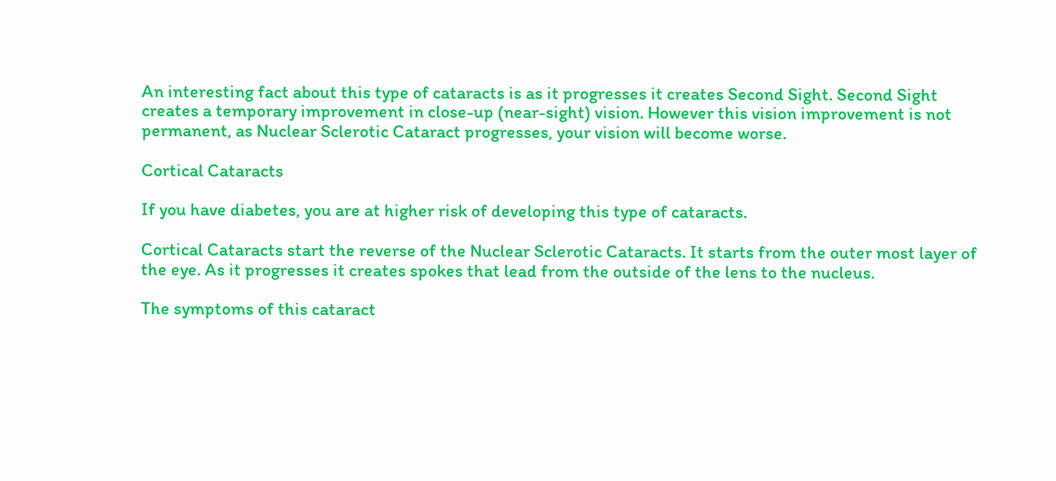An interesting fact about this type of cataracts is as it progresses it creates Second Sight. Second Sight creates a temporary improvement in close-up (near-sight) vision. However this vision improvement is not permanent, as Nuclear Sclerotic Cataract progresses, your vision will become worse.

Cortical Cataracts

If you have diabetes, you are at higher risk of developing this type of cataracts.

Cortical Cataracts start the reverse of the Nuclear Sclerotic Cataracts. It starts from the outer most layer of the eye. As it progresses it creates spokes that lead from the outside of the lens to the nucleus.

The symptoms of this cataract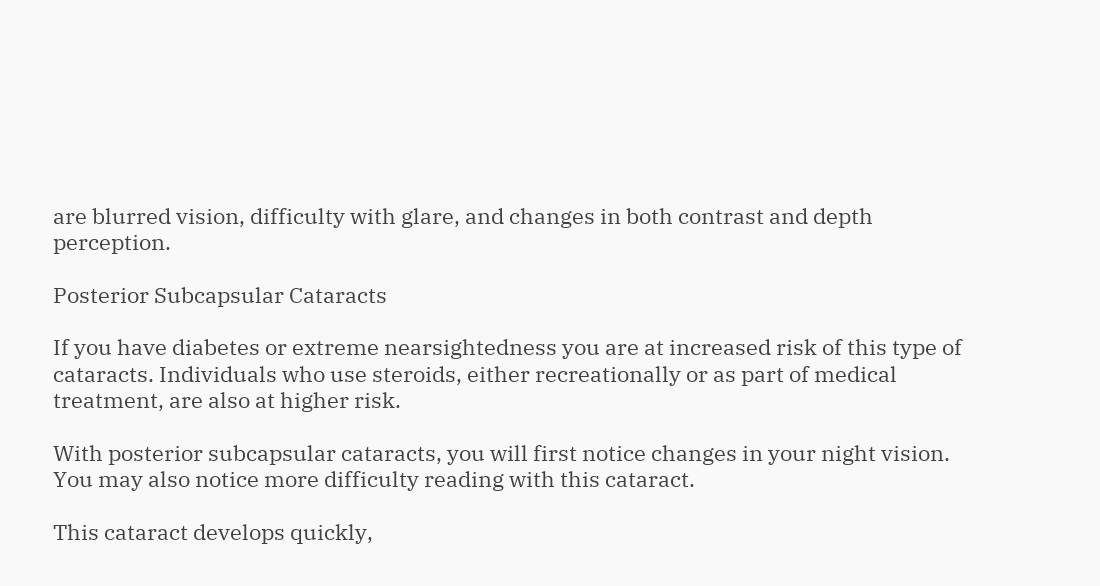are blurred vision, difficulty with glare, and changes in both contrast and depth perception.

Posterior Subcapsular Cataracts

If you have diabetes or extreme nearsightedness you are at increased risk of this type of cataracts. Individuals who use steroids, either recreationally or as part of medical treatment, are also at higher risk.

With posterior subcapsular cataracts, you will first notice changes in your night vision. You may also notice more difficulty reading with this cataract.

This cataract develops quickly,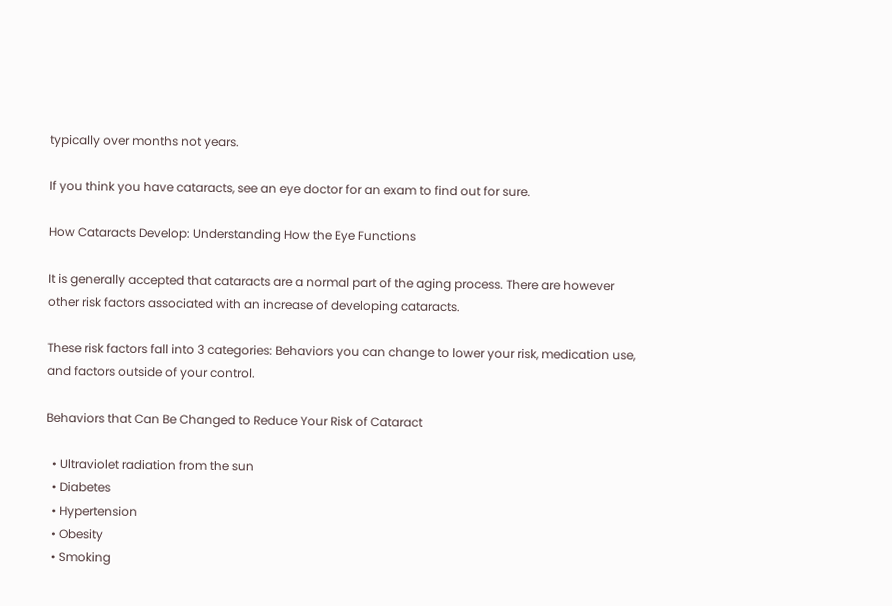typically over months not years.

If you think you have cataracts, see an eye doctor for an exam to find out for sure.

How Cataracts Develop: Understanding How the Eye Functions

It is generally accepted that cataracts are a normal part of the aging process. There are however other risk factors associated with an increase of developing cataracts.

These risk factors fall into 3 categories: Behaviors you can change to lower your risk, medication use, and factors outside of your control.

Behaviors that Can Be Changed to Reduce Your Risk of Cataract

  • Ultraviolet radiation from the sun
  • Diabetes
  • Hypertension
  • Obesity
  • Smoking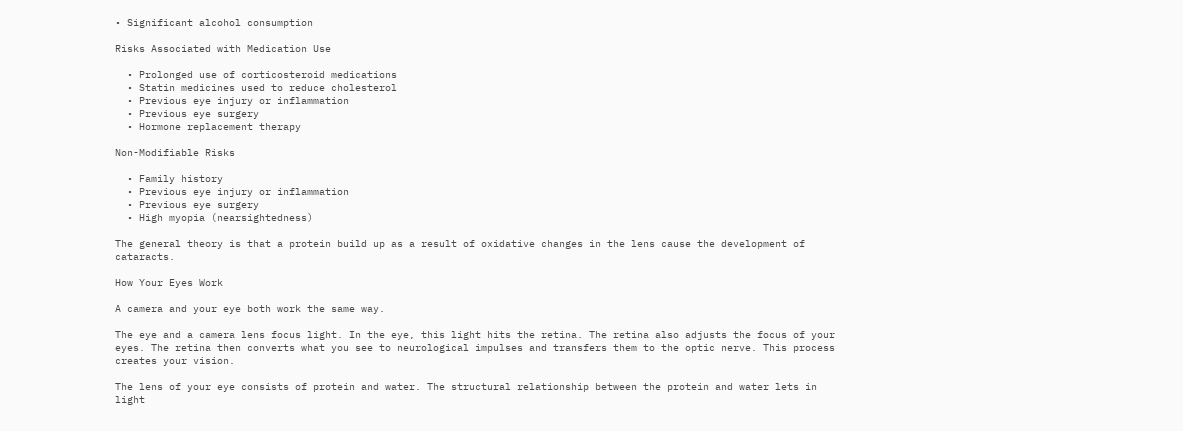• Significant alcohol consumption

Risks Associated with Medication Use

  • Prolonged use of corticosteroid medications
  • Statin medicines used to reduce cholesterol
  • Previous eye injury or inflammation
  • Previous eye surgery
  • Hormone replacement therapy

Non-Modifiable Risks

  • Family history
  • Previous eye injury or inflammation
  • Previous eye surgery
  • High myopia (nearsightedness)

The general theory is that a protein build up as a result of oxidative changes in the lens cause the development of cataracts.

How Your Eyes Work

A camera and your eye both work the same way.

The eye and a camera lens focus light. In the eye, this light hits the retina. The retina also adjusts the focus of your eyes. The retina then converts what you see to neurological impulses and transfers them to the optic nerve. This process creates your vision.

The lens of your eye consists of protein and water. The structural relationship between the protein and water lets in light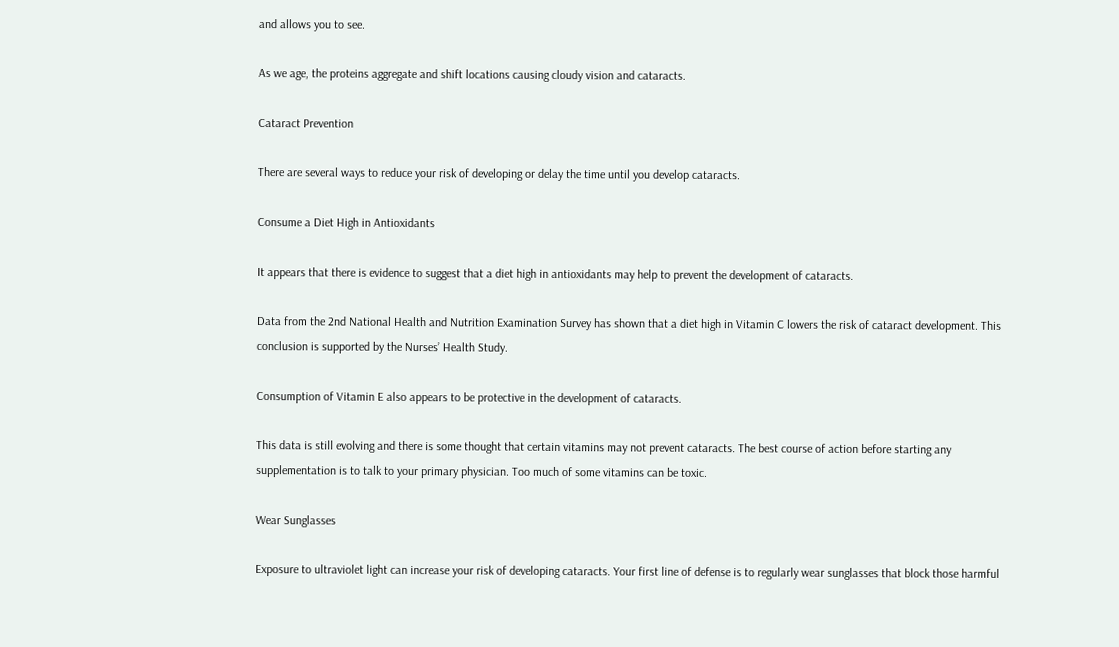and allows you to see.

As we age, the proteins aggregate and shift locations causing cloudy vision and cataracts.

Cataract Prevention

There are several ways to reduce your risk of developing or delay the time until you develop cataracts.

Consume a Diet High in Antioxidants

It appears that there is evidence to suggest that a diet high in antioxidants may help to prevent the development of cataracts.

Data from the 2nd National Health and Nutrition Examination Survey has shown that a diet high in Vitamin C lowers the risk of cataract development. This conclusion is supported by the Nurses’ Health Study.

Consumption of Vitamin E also appears to be protective in the development of cataracts.

This data is still evolving and there is some thought that certain vitamins may not prevent cataracts. The best course of action before starting any supplementation is to talk to your primary physician. Too much of some vitamins can be toxic.

Wear Sunglasses

Exposure to ultraviolet light can increase your risk of developing cataracts. Your first line of defense is to regularly wear sunglasses that block those harmful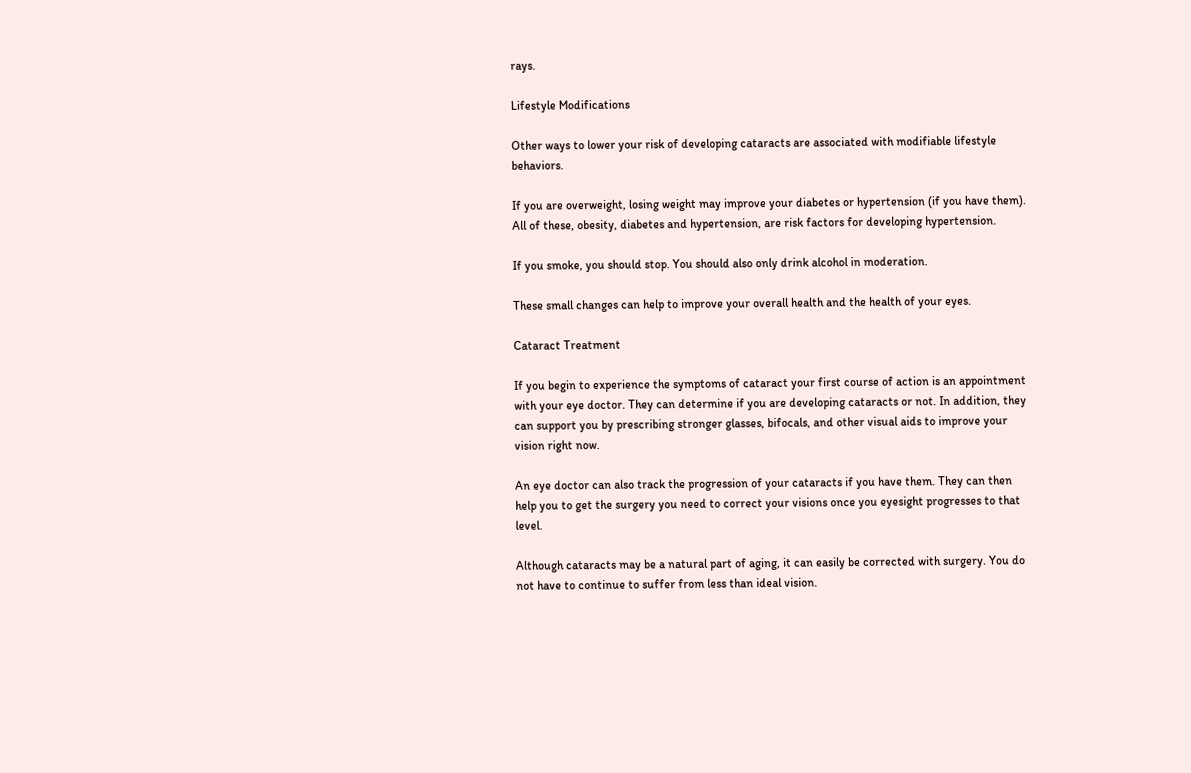rays.

Lifestyle Modifications

Other ways to lower your risk of developing cataracts are associated with modifiable lifestyle behaviors.

If you are overweight, losing weight may improve your diabetes or hypertension (if you have them). All of these, obesity, diabetes and hypertension, are risk factors for developing hypertension.

If you smoke, you should stop. You should also only drink alcohol in moderation.

These small changes can help to improve your overall health and the health of your eyes.

Cataract Treatment

If you begin to experience the symptoms of cataract your first course of action is an appointment with your eye doctor. They can determine if you are developing cataracts or not. In addition, they can support you by prescribing stronger glasses, bifocals, and other visual aids to improve your vision right now.

An eye doctor can also track the progression of your cataracts if you have them. They can then help you to get the surgery you need to correct your visions once you eyesight progresses to that level.

Although cataracts may be a natural part of aging, it can easily be corrected with surgery. You do not have to continue to suffer from less than ideal vision.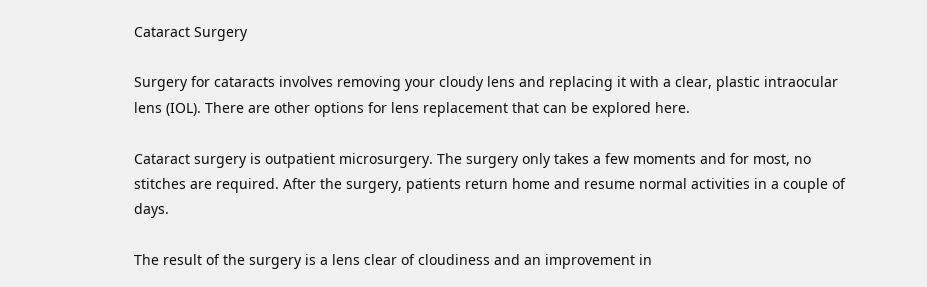Cataract Surgery

Surgery for cataracts involves removing your cloudy lens and replacing it with a clear, plastic intraocular lens (IOL). There are other options for lens replacement that can be explored here.

Cataract surgery is outpatient microsurgery. The surgery only takes a few moments and for most, no stitches are required. After the surgery, patients return home and resume normal activities in a couple of days.

The result of the surgery is a lens clear of cloudiness and an improvement in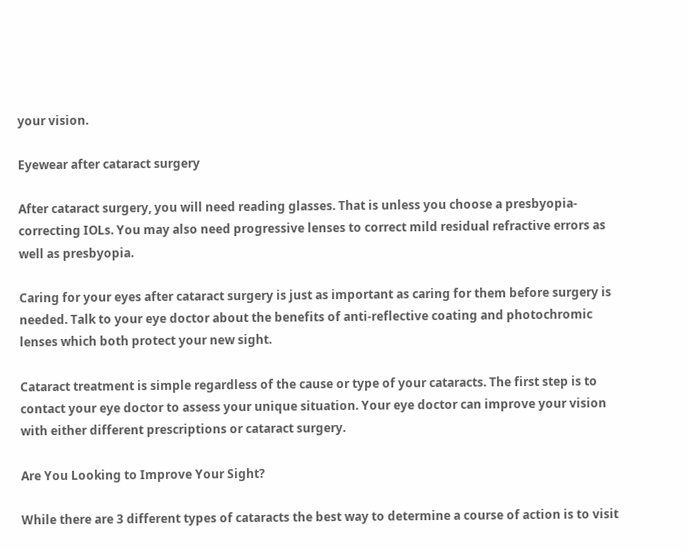your vision.

Eyewear after cataract surgery

After cataract surgery, you will need reading glasses. That is unless you choose a presbyopia-correcting IOLs. You may also need progressive lenses to correct mild residual refractive errors as well as presbyopia.

Caring for your eyes after cataract surgery is just as important as caring for them before surgery is needed. Talk to your eye doctor about the benefits of anti-reflective coating and photochromic lenses which both protect your new sight.

Cataract treatment is simple regardless of the cause or type of your cataracts. The first step is to contact your eye doctor to assess your unique situation. Your eye doctor can improve your vision with either different prescriptions or cataract surgery.

Are You Looking to Improve Your Sight?

While there are 3 different types of cataracts the best way to determine a course of action is to visit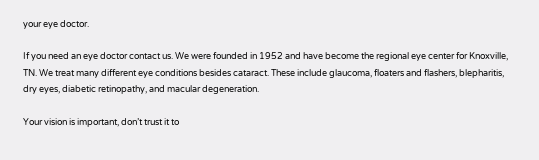your eye doctor.

If you need an eye doctor contact us. We were founded in 1952 and have become the regional eye center for Knoxville, TN. We treat many different eye conditions besides cataract. These include glaucoma, floaters and flashers, blepharitis, dry eyes, diabetic retinopathy, and macular degeneration.

Your vision is important, don’t trust it to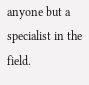anyone but a specialist in the field.